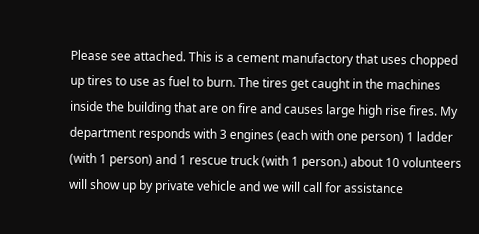Please see attached. This is a cement manufactory that uses chopped up tires to use as fuel to burn. The tires get caught in the machines inside the building that are on fire and causes large high rise fires. My department responds with 3 engines (each with one person) 1 ladder (with 1 person) and 1 rescue truck (with 1 person.) about 10 volunteers will show up by private vehicle and we will call for assistance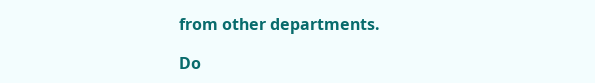from other departments.

Do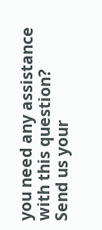you need any assistance with this question?
Send us your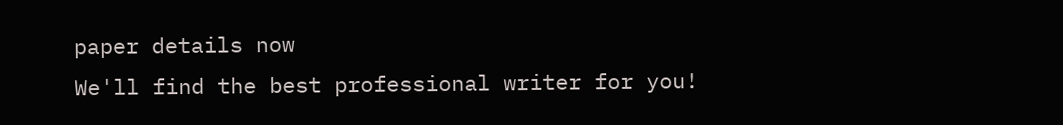paper details now
We'll find the best professional writer for you!